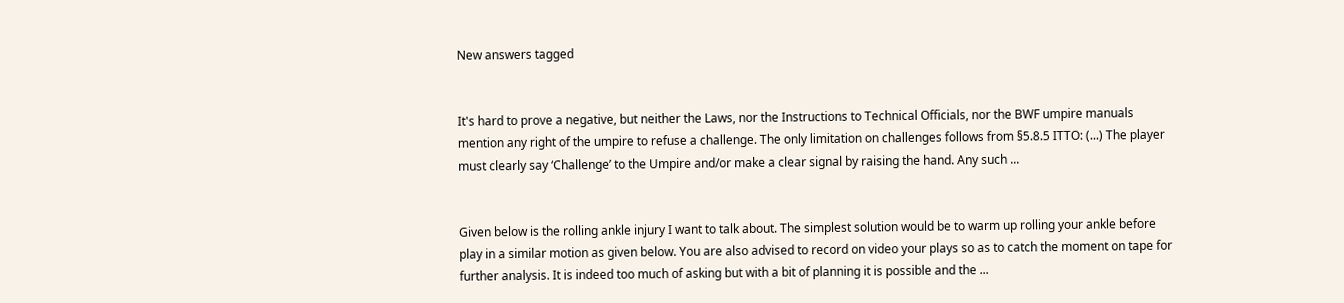New answers tagged


It's hard to prove a negative, but neither the Laws, nor the Instructions to Technical Officials, nor the BWF umpire manuals mention any right of the umpire to refuse a challenge. The only limitation on challenges follows from §5.8.5 ITTO: (...) The player must clearly say ‘Challenge’ to the Umpire and/or make a clear signal by raising the hand. Any such ...


Given below is the rolling ankle injury I want to talk about. The simplest solution would be to warm up rolling your ankle before play in a similar motion as given below. You are also advised to record on video your plays so as to catch the moment on tape for further analysis. It is indeed too much of asking but with a bit of planning it is possible and the ...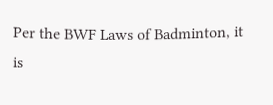Per the BWF Laws of Badminton, it is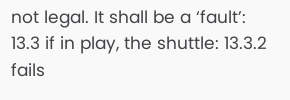not legal. It shall be a ‘fault’: 13.3 if in play, the shuttle: 13.3.2 fails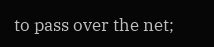to pass over the net;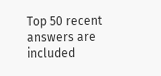Top 50 recent answers are included